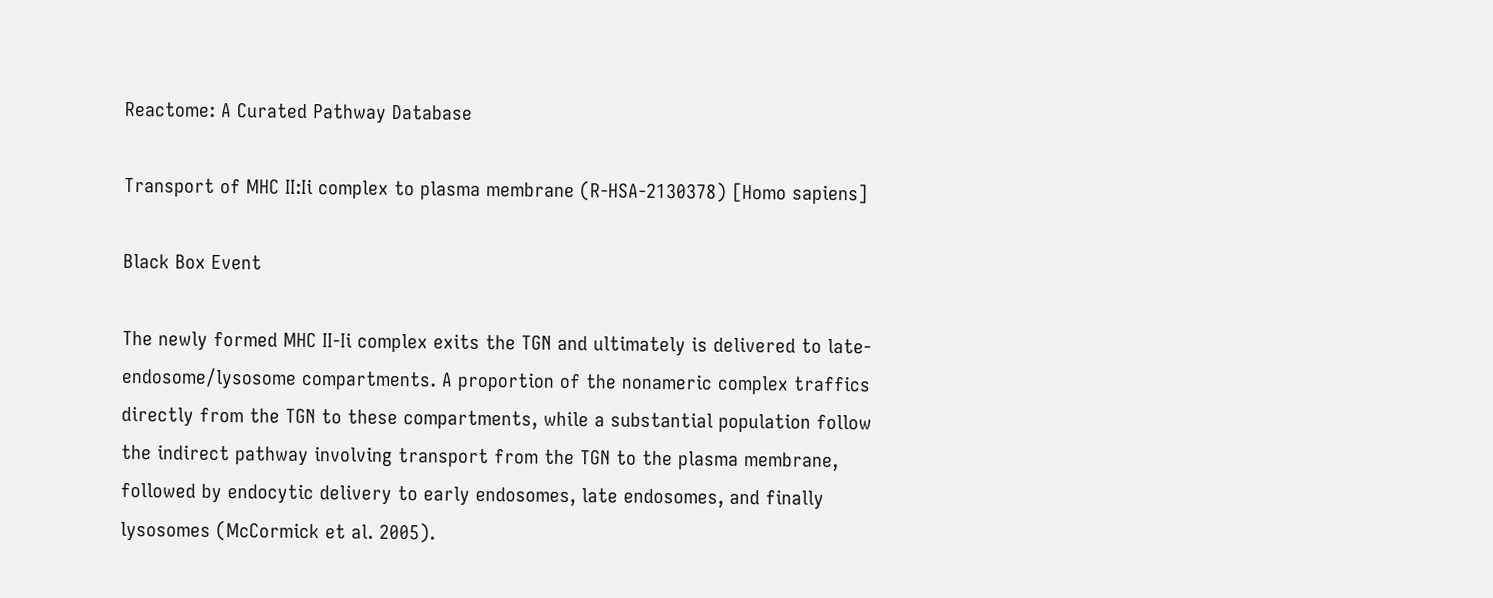Reactome: A Curated Pathway Database

Transport of MHC II:Ii complex to plasma membrane (R-HSA-2130378) [Homo sapiens]

Black Box Event

The newly formed MHC II-Ii complex exits the TGN and ultimately is delivered to late-endosome/lysosome compartments. A proportion of the nonameric complex traffics directly from the TGN to these compartments, while a substantial population follow the indirect pathway involving transport from the TGN to the plasma membrane, followed by endocytic delivery to early endosomes, late endosomes, and finally lysosomes (McCormick et al. 2005).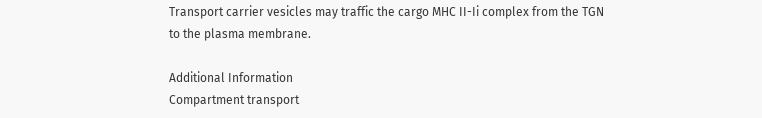Transport carrier vesicles may traffic the cargo MHC II-Ii complex from the TGN to the plasma membrane.

Additional Information
Compartment transport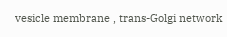vesicle membrane , trans-Golgi network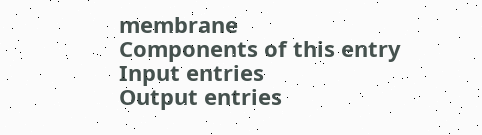membrane
Components of this entry
Input entries
Output entries